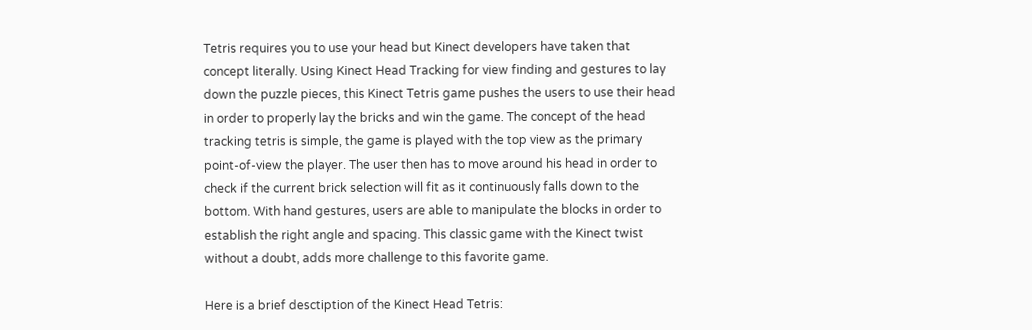Tetris requires you to use your head but Kinect developers have taken that concept literally. Using Kinect Head Tracking for view finding and gestures to lay down the puzzle pieces, this Kinect Tetris game pushes the users to use their head in order to properly lay the bricks and win the game. The concept of the head tracking tetris is simple, the game is played with the top view as the primary point-of-view the player. The user then has to move around his head in order to check if the current brick selection will fit as it continuously falls down to the bottom. With hand gestures, users are able to manipulate the blocks in order to establish the right angle and spacing. This classic game with the Kinect twist without a doubt, adds more challenge to this favorite game.

Here is a brief desctiption of the Kinect Head Tetris: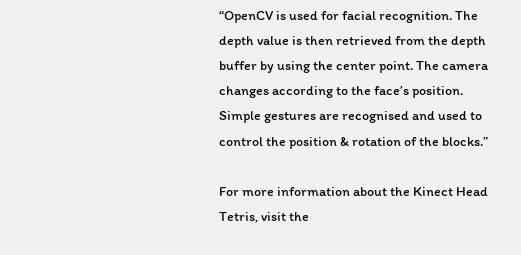“OpenCV is used for facial recognition. The depth value is then retrieved from the depth buffer by using the center point. The camera changes according to the face’s position. Simple gestures are recognised and used to control the position & rotation of the blocks.”

For more information about the Kinect Head Tetris, visit the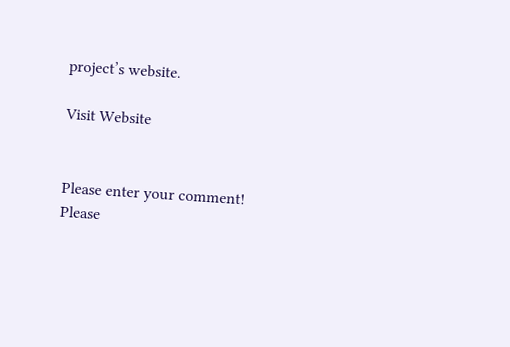project’s website.

Visit Website


Please enter your comment!
Please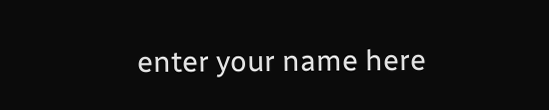enter your name here